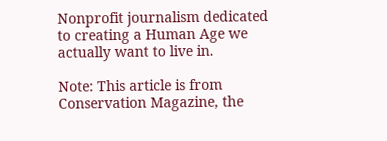Nonprofit journalism dedicated to creating a Human Age we actually want to live in.

Note: This article is from Conservation Magazine, the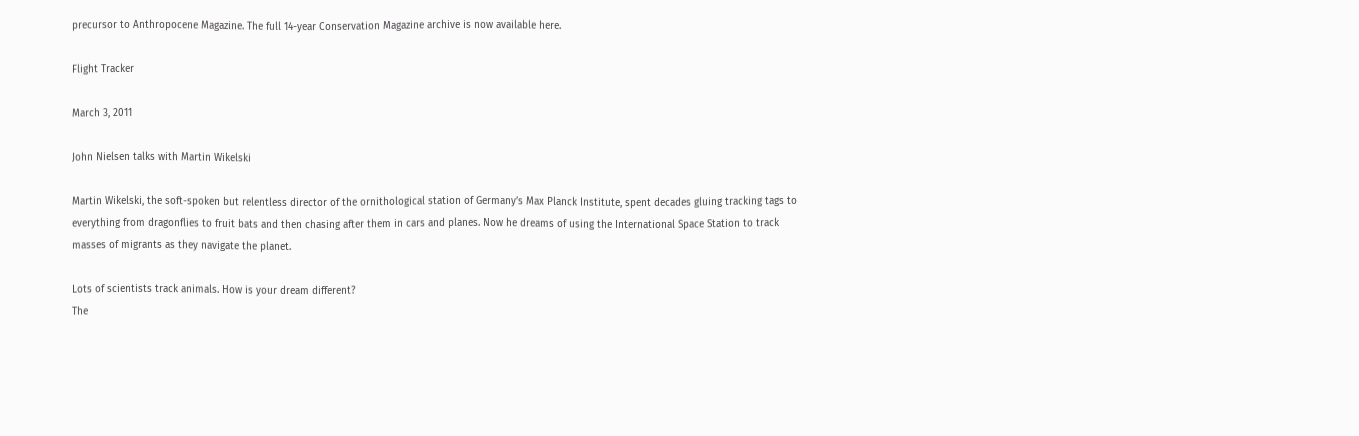precursor to Anthropocene Magazine. The full 14-year Conservation Magazine archive is now available here.

Flight Tracker

March 3, 2011

John Nielsen talks with Martin Wikelski

Martin Wikelski, the soft-spoken but relentless director of the ornithological station of Germany’s Max Planck Institute, spent decades gluing tracking tags to everything from dragonflies to fruit bats and then chasing after them in cars and planes. Now he dreams of using the International Space Station to track masses of migrants as they navigate the planet.

Lots of scientists track animals. How is your dream different?
The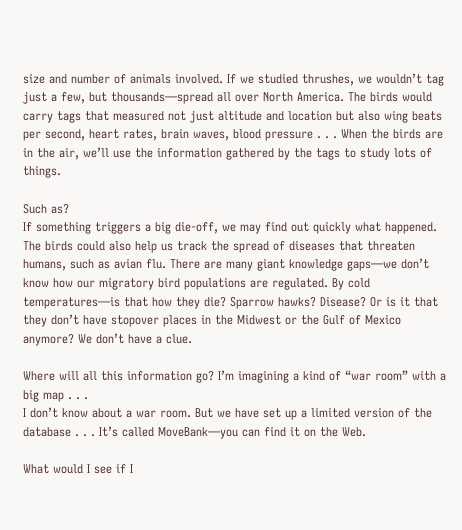size and number of animals involved. If we studied thrushes, we wouldn’t tag just a few, but thousands—spread all over North America. The birds would carry tags that measured not just altitude and location but also wing beats per second, heart rates, brain waves, blood pressure . . . When the birds are in the air, we’ll use the information gathered by the tags to study lots of things.

Such as?
If something triggers a big die-off, we may find out quickly what happened. The birds could also help us track the spread of diseases that threaten humans, such as avian flu. There are many giant knowledge gaps—we don’t know how our migratory bird populations are regulated. By cold temperatures—is that how they die? Sparrow hawks? Disease? Or is it that they don’t have stopover places in the Midwest or the Gulf of Mexico anymore? We don’t have a clue.

Where will all this information go? I’m imagining a kind of “war room” with a big map . . .
I don’t know about a war room. But we have set up a limited version of the database . . . It’s called MoveBank—you can find it on the Web.

What would I see if I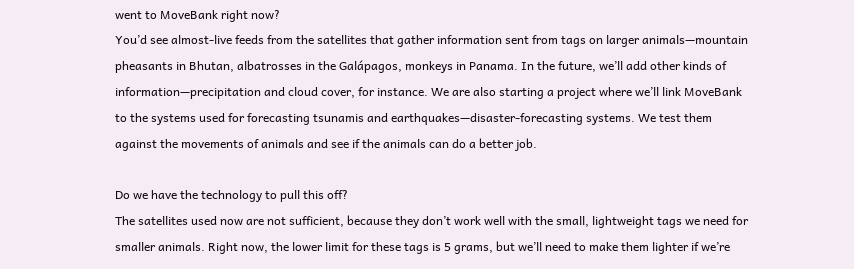went to MoveBank right now?
You’d see almost-live feeds from the satellites that gather information sent from tags on larger animals—mountain pheasants in Bhutan, albatrosses in the Galápagos, monkeys in Panama. In the future, we’ll add other kinds of information—precipitation and cloud cover, for instance. We are also starting a project where we’ll link MoveBank to the systems used for forecasting tsunamis and earthquakes—disaster-forecasting systems. We test them against the movements of animals and see if the animals can do a better job.

Do we have the technology to pull this off?
The satellites used now are not sufficient, because they don’t work well with the small, lightweight tags we need for smaller animals. Right now, the lower limit for these tags is 5 grams, but we’ll need to make them lighter if we’re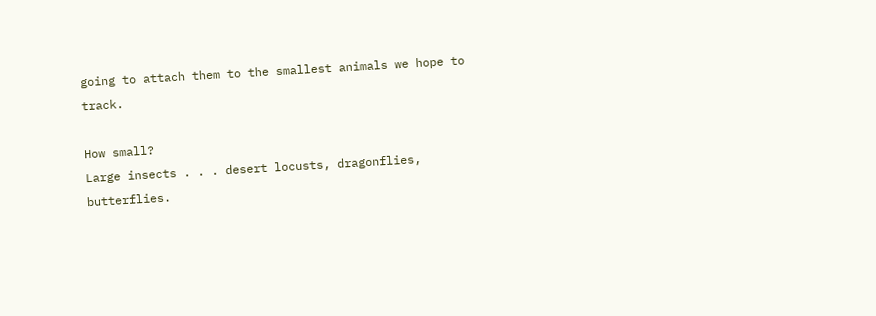going to attach them to the smallest animals we hope to track.

How small?
Large insects . . . desert locusts, dragonflies, butterflies.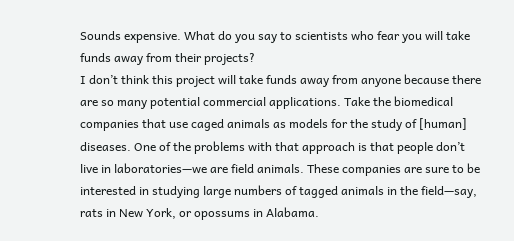Sounds expensive. What do you say to scientists who fear you will take funds away from their projects?
I don’t think this project will take funds away from anyone because there are so many potential commercial applications. Take the biomedical companies that use caged animals as models for the study of [human] diseases. One of the problems with that approach is that people don’t live in laboratories—we are field animals. These companies are sure to be interested in studying large numbers of tagged animals in the field—say, rats in New York, or opossums in Alabama.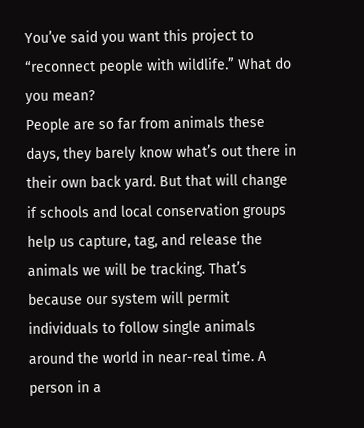You’ve said you want this project to “reconnect people with wildlife.” What do you mean?
People are so far from animals these days, they barely know what’s out there in their own back yard. But that will change if schools and local conservation groups help us capture, tag, and release the animals we will be tracking. That’s because our system will permit individuals to follow single animals around the world in near-real time. A person in a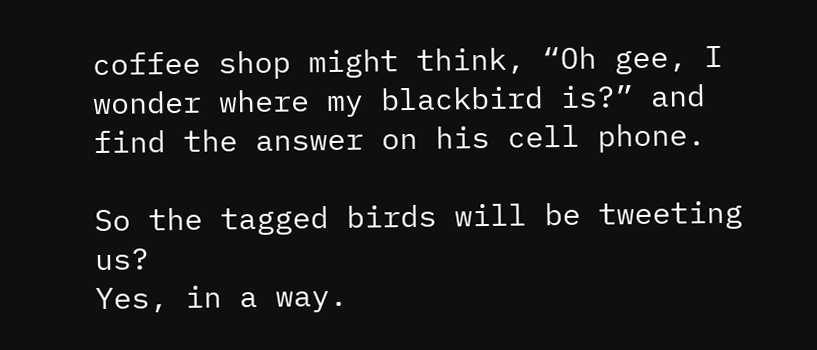coffee shop might think, “Oh gee, I wonder where my blackbird is?” and find the answer on his cell phone.

So the tagged birds will be tweeting us?
Yes, in a way.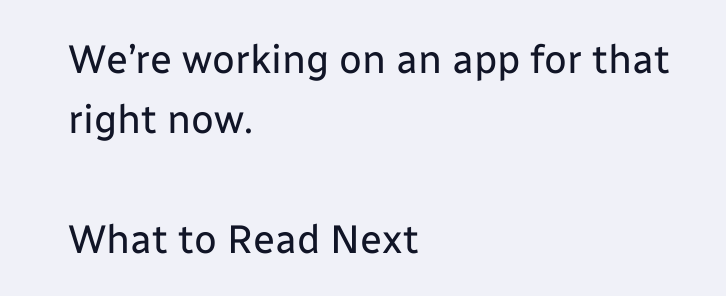We’re working on an app for that right now.

What to Read Next